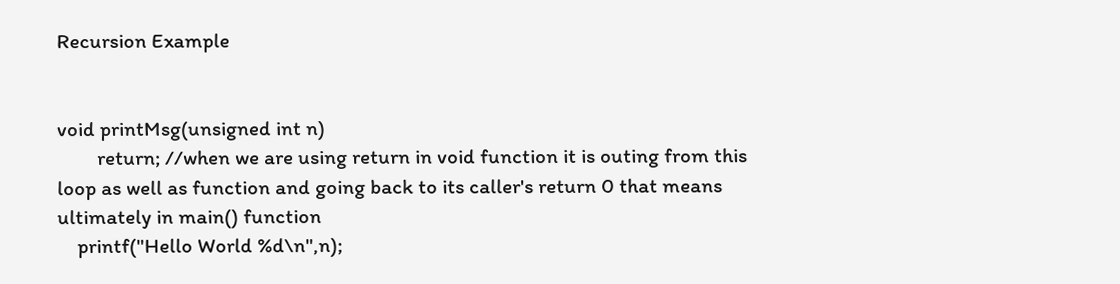Recursion Example


void printMsg(unsigned int n)
        return; //when we are using return in void function it is outing from this loop as well as function and going back to its caller's return 0 that means ultimately in main() function
    printf("Hello World %d\n",n);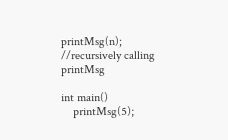printMsg(n); //recursively calling printMsg

int main()
    printMsg(5);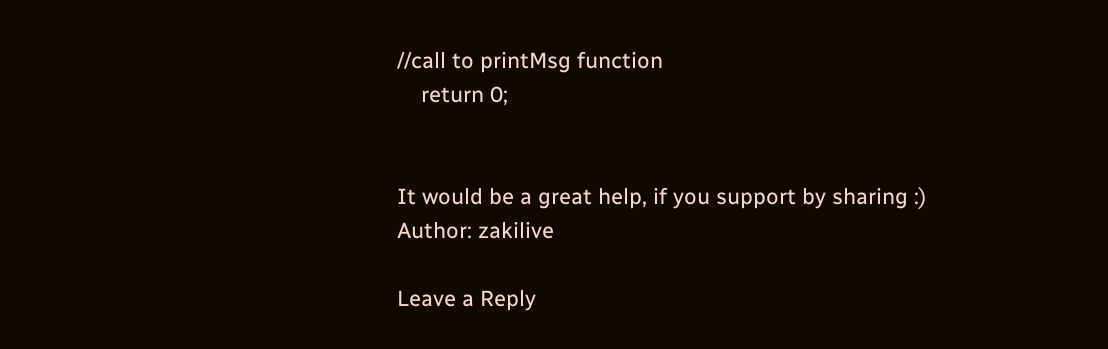//call to printMsg function
    return 0;


It would be a great help, if you support by sharing :)
Author: zakilive

Leave a Reply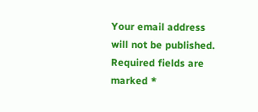Your email address will not be published. Required fields are marked *